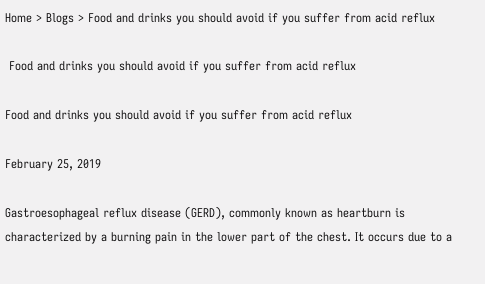Home > Blogs > Food and drinks you should avoid if you suffer from acid reflux

 Food and drinks you should avoid if you suffer from acid reflux

Food and drinks you should avoid if you suffer from acid reflux

February 25, 2019

Gastroesophageal reflux disease (GERD), commonly known as heartburn is characterized by a burning pain in the lower part of the chest. It occurs due to a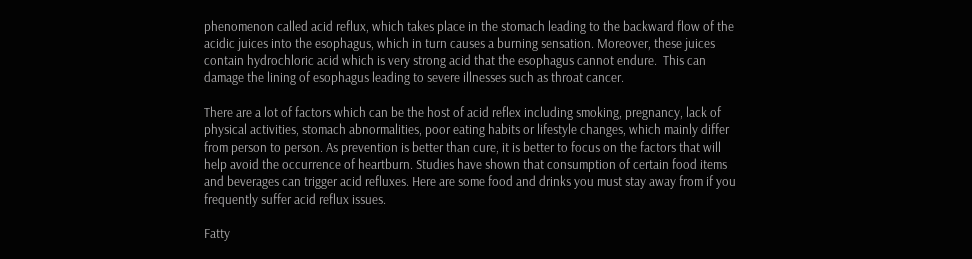phenomenon called acid reflux, which takes place in the stomach leading to the backward flow of the acidic juices into the esophagus, which in turn causes a burning sensation. Moreover, these juices contain hydrochloric acid which is very strong acid that the esophagus cannot endure.  This can damage the lining of esophagus leading to severe illnesses such as throat cancer.

There are a lot of factors which can be the host of acid reflex including smoking, pregnancy, lack of physical activities, stomach abnormalities, poor eating habits or lifestyle changes, which mainly differ from person to person. As prevention is better than cure, it is better to focus on the factors that will help avoid the occurrence of heartburn. Studies have shown that consumption of certain food items and beverages can trigger acid refluxes. Here are some food and drinks you must stay away from if you frequently suffer acid reflux issues.

Fatty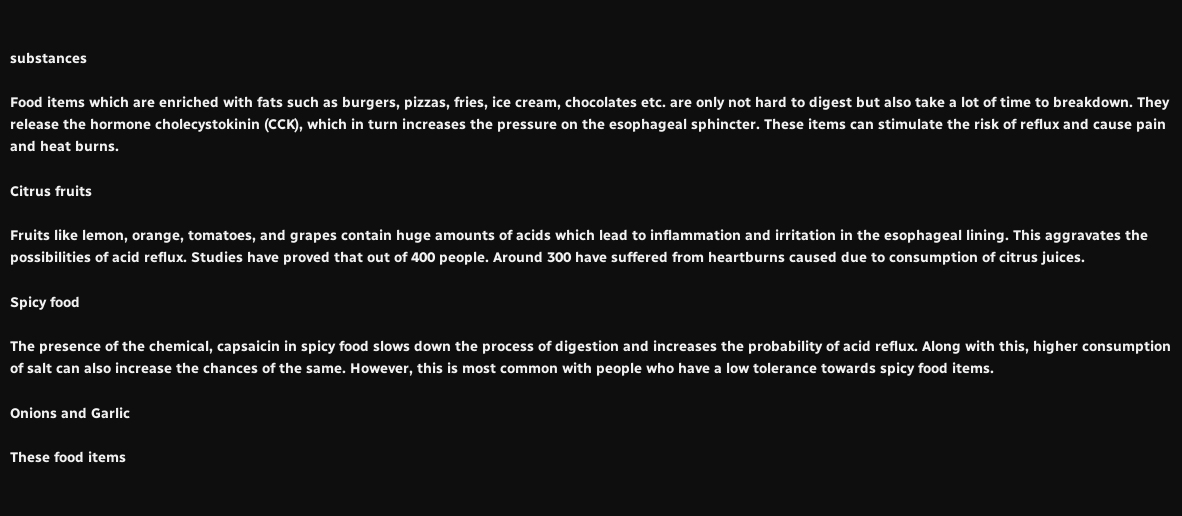substances

Food items which are enriched with fats such as burgers, pizzas, fries, ice cream, chocolates etc. are only not hard to digest but also take a lot of time to breakdown. They release the hormone cholecystokinin (CCK), which in turn increases the pressure on the esophageal sphincter. These items can stimulate the risk of reflux and cause pain and heat burns.

Citrus fruits

Fruits like lemon, orange, tomatoes, and grapes contain huge amounts of acids which lead to inflammation and irritation in the esophageal lining. This aggravates the possibilities of acid reflux. Studies have proved that out of 400 people. Around 300 have suffered from heartburns caused due to consumption of citrus juices.

Spicy food

The presence of the chemical, capsaicin in spicy food slows down the process of digestion and increases the probability of acid reflux. Along with this, higher consumption of salt can also increase the chances of the same. However, this is most common with people who have a low tolerance towards spicy food items.

Onions and Garlic

These food items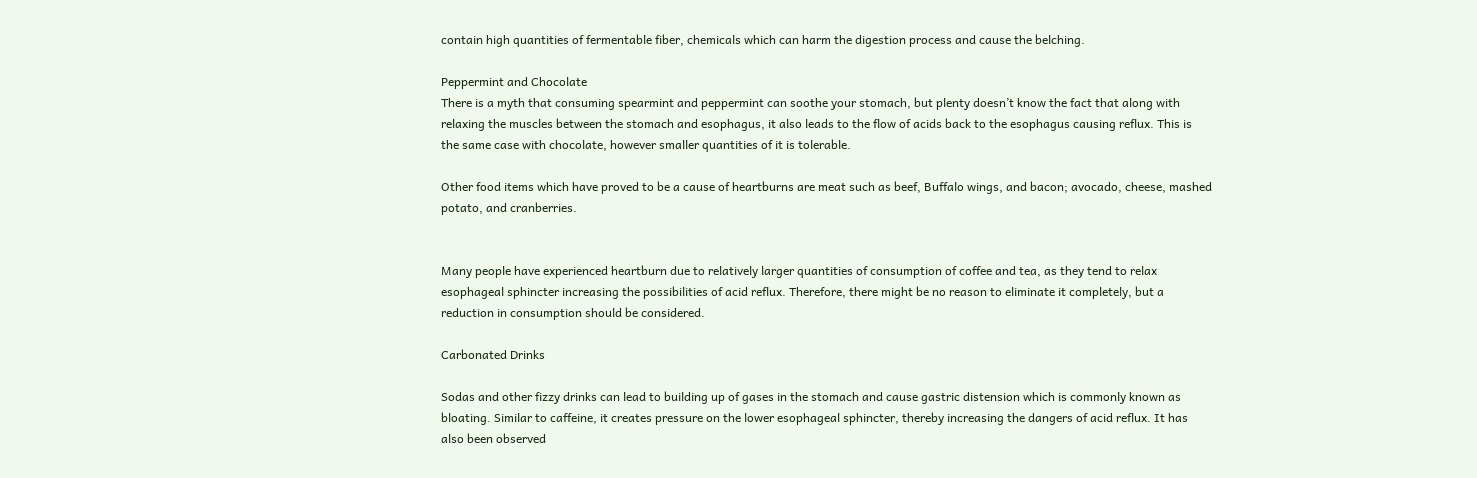contain high quantities of fermentable fiber, chemicals which can harm the digestion process and cause the belching.

Peppermint and Chocolate
There is a myth that consuming spearmint and peppermint can soothe your stomach, but plenty doesn’t know the fact that along with relaxing the muscles between the stomach and esophagus, it also leads to the flow of acids back to the esophagus causing reflux. This is the same case with chocolate, however smaller quantities of it is tolerable.

Other food items which have proved to be a cause of heartburns are meat such as beef, Buffalo wings, and bacon; avocado, cheese, mashed potato, and cranberries.


Many people have experienced heartburn due to relatively larger quantities of consumption of coffee and tea, as they tend to relax esophageal sphincter increasing the possibilities of acid reflux. Therefore, there might be no reason to eliminate it completely, but a reduction in consumption should be considered.

Carbonated Drinks

Sodas and other fizzy drinks can lead to building up of gases in the stomach and cause gastric distension which is commonly known as bloating. Similar to caffeine, it creates pressure on the lower esophageal sphincter, thereby increasing the dangers of acid reflux. It has also been observed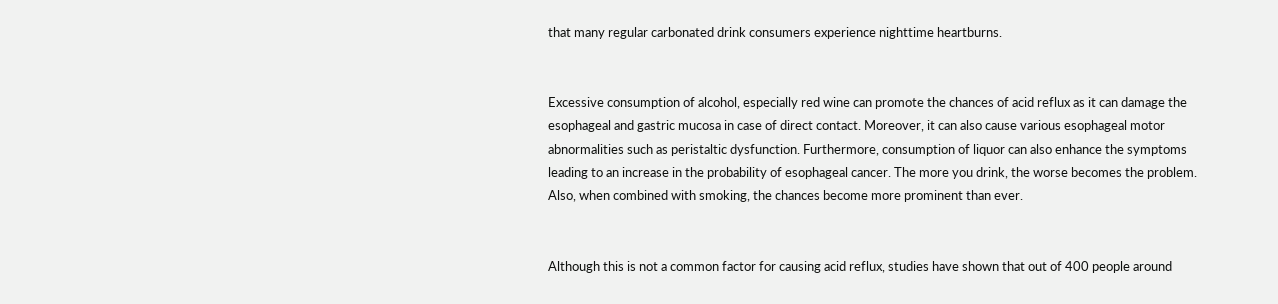that many regular carbonated drink consumers experience nighttime heartburns.


Excessive consumption of alcohol, especially red wine can promote the chances of acid reflux as it can damage the esophageal and gastric mucosa in case of direct contact. Moreover, it can also cause various esophageal motor abnormalities such as peristaltic dysfunction. Furthermore, consumption of liquor can also enhance the symptoms leading to an increase in the probability of esophageal cancer. The more you drink, the worse becomes the problem. Also, when combined with smoking, the chances become more prominent than ever.


Although this is not a common factor for causing acid reflux, studies have shown that out of 400 people around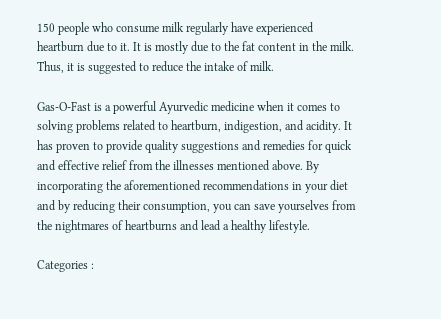150 people who consume milk regularly have experienced heartburn due to it. It is mostly due to the fat content in the milk. Thus, it is suggested to reduce the intake of milk.

Gas-O-Fast is a powerful Ayurvedic medicine when it comes to solving problems related to heartburn, indigestion, and acidity. It has proven to provide quality suggestions and remedies for quick and effective relief from the illnesses mentioned above. By incorporating the aforementioned recommendations in your diet and by reducing their consumption, you can save yourselves from the nightmares of heartburns and lead a healthy lifestyle.

Categories :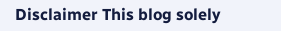Disclaimer This blog solely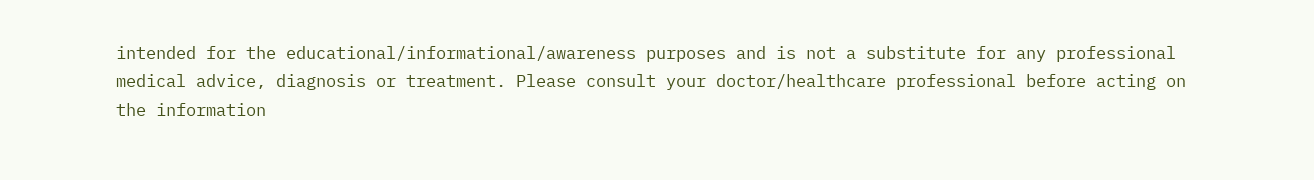intended for the educational/informational/awareness purposes and is not a substitute for any professional medical advice, diagnosis or treatment. Please consult your doctor/healthcare professional before acting on the information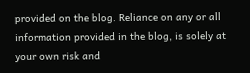provided on the blog. Reliance on any or all information provided in the blog, is solely at your own risk and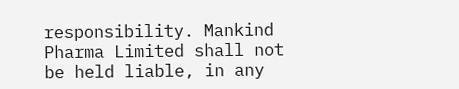responsibility. Mankind Pharma Limited shall not be held liable, in any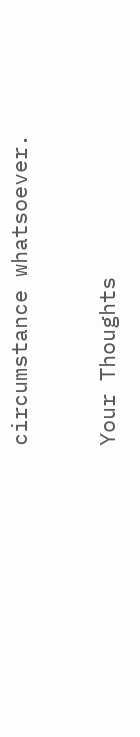circumstance whatsoever.

Your Thoughts